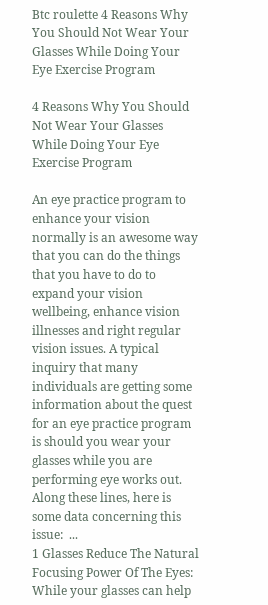Btc roulette 4 Reasons Why You Should Not Wear Your Glasses While Doing Your Eye Exercise Program

4 Reasons Why You Should Not Wear Your Glasses While Doing Your Eye Exercise Program

An eye practice program to enhance your vision normally is an awesome way that you can do the things that you have to do to expand your vision wellbeing, enhance vision illnesses and right regular vision issues. A typical inquiry that many individuals are getting some information about the quest for an eye practice program is should you wear your glasses while you are performing eye works out. Along these lines, here is some data concerning this issue:  ...
1 Glasses Reduce The Natural Focusing Power Of The Eyes: While your glasses can help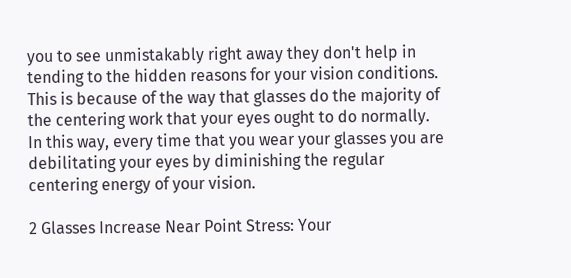you to see unmistakably right away they don't help in tending to the hidden reasons for your vision conditions. This is because of the way that glasses do the majority of the centering work that your eyes ought to do normally. In this way, every time that you wear your glasses you are debilitating your eyes by diminishing the regular centering energy of your vision.

2 Glasses Increase Near Point Stress: Your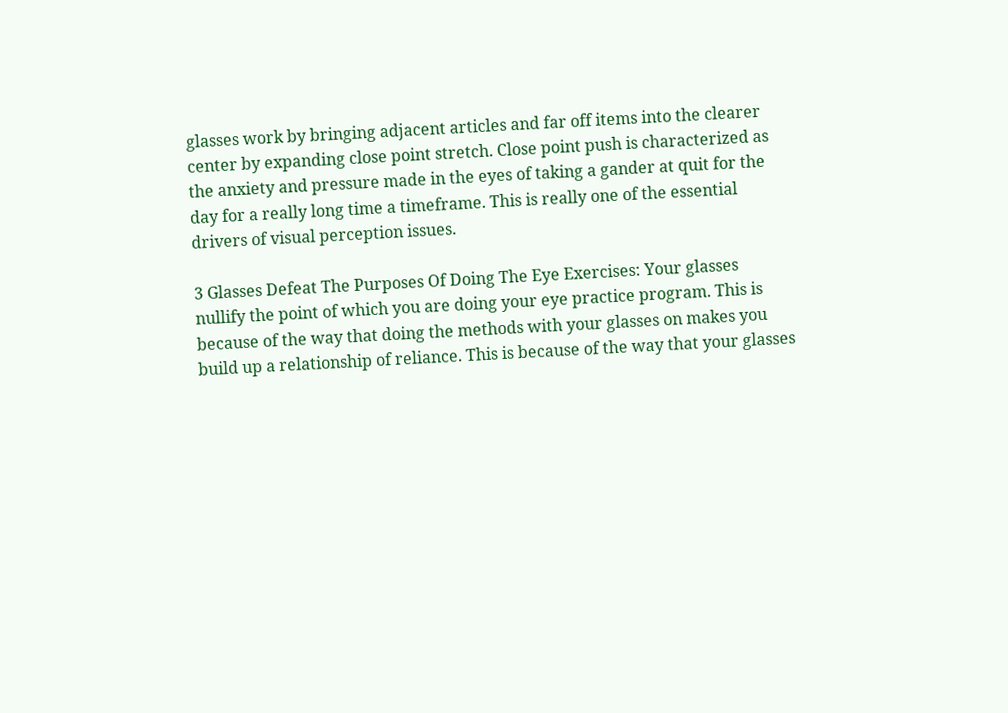glasses work by bringing adjacent articles and far off items into the clearer center by expanding close point stretch. Close point push is characterized as the anxiety and pressure made in the eyes of taking a gander at quit for the day for a really long time a timeframe. This is really one of the essential drivers of visual perception issues.

3 Glasses Defeat The Purposes Of Doing The Eye Exercises: Your glasses nullify the point of which you are doing your eye practice program. This is because of the way that doing the methods with your glasses on makes you build up a relationship of reliance. This is because of the way that your glasses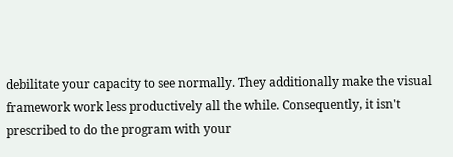debilitate your capacity to see normally. They additionally make the visual framework work less productively all the while. Consequently, it isn't prescribed to do the program with your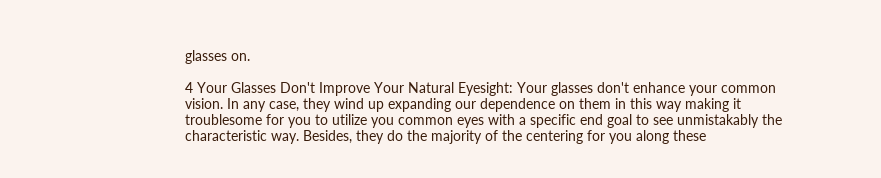glasses on.

4 Your Glasses Don't Improve Your Natural Eyesight: Your glasses don't enhance your common vision. In any case, they wind up expanding our dependence on them in this way making it troublesome for you to utilize you common eyes with a specific end goal to see unmistakably the characteristic way. Besides, they do the majority of the centering for you along these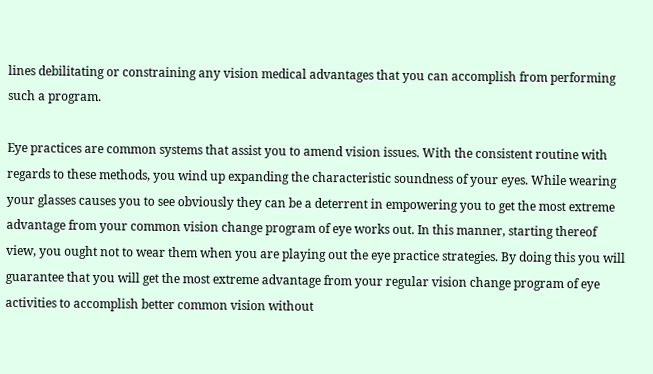lines debilitating or constraining any vision medical advantages that you can accomplish from performing such a program.

Eye practices are common systems that assist you to amend vision issues. With the consistent routine with regards to these methods, you wind up expanding the characteristic soundness of your eyes. While wearing your glasses causes you to see obviously they can be a deterrent in empowering you to get the most extreme advantage from your common vision change program of eye works out. In this manner, starting thereof view, you ought not to wear them when you are playing out the eye practice strategies. By doing this you will guarantee that you will get the most extreme advantage from your regular vision change program of eye activities to accomplish better common vision without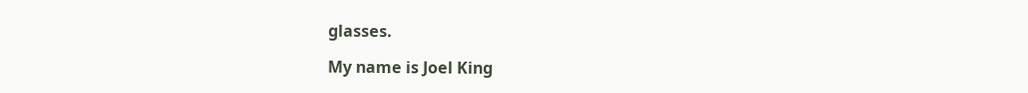glasses.

My name is Joel King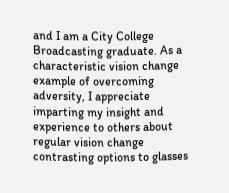and I am a City College Broadcasting graduate. As a characteristic vision change example of overcoming adversity, I appreciate imparting my insight and experience to others about regular vision change contrasting options to glasses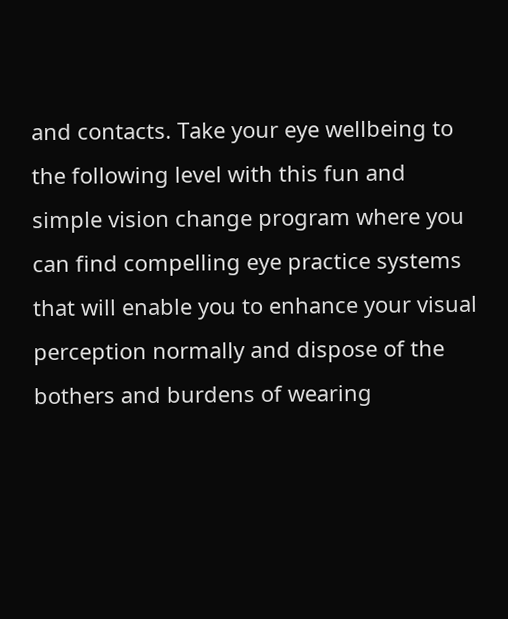and contacts. Take your eye wellbeing to the following level with this fun and simple vision change program where you can find compelling eye practice systems that will enable you to enhance your visual perception normally and dispose of the bothers and burdens of wearing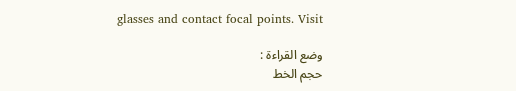glasses and contact focal points. Visit

وضع القراءة :
حجم الخط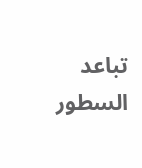تباعد السطور